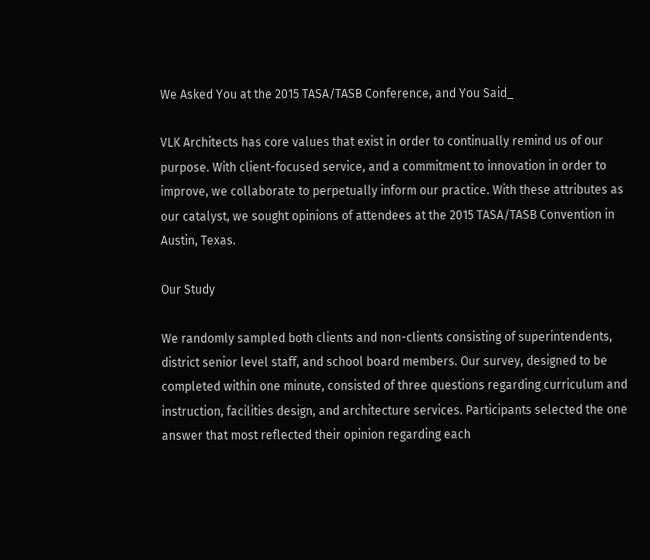We Asked You at the 2015 TASA/TASB Conference, and You Said_

VLK Architects has core values that exist in order to continually remind us of our purpose. With client-focused service, and a commitment to innovation in order to improve, we collaborate to perpetually inform our practice. With these attributes as our catalyst, we sought opinions of attendees at the 2015 TASA/TASB Convention in Austin, Texas.

Our Study

We randomly sampled both clients and non-clients consisting of superintendents, district senior level staff, and school board members. Our survey, designed to be completed within one minute, consisted of three questions regarding curriculum and instruction, facilities design, and architecture services. Participants selected the one answer that most reflected their opinion regarding each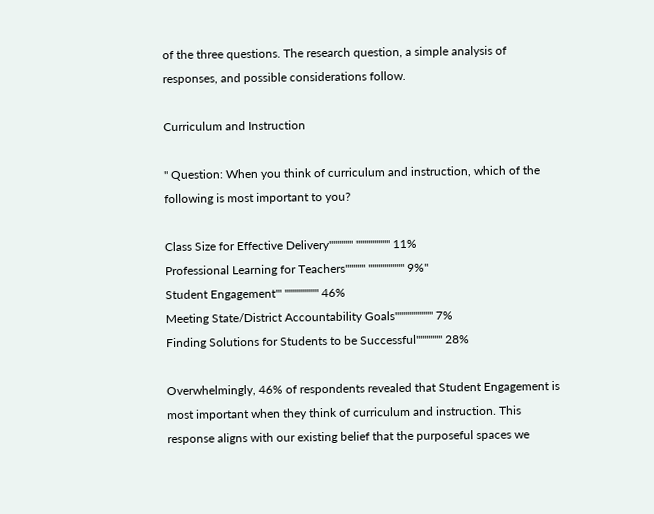of the three questions. The research question, a simple analysis of responses, and possible considerations follow.

Curriculum and Instruction

'' Question: When you think of curriculum and instruction, which of the following is most important to you?

Class Size for Effective Delivery'''''''''''' ''''''''''''''''' 11%
Professional Learning for Teachers'''''''''' '''''''''''''''''' 9%''
Student Engagement''' ''''''''''''''''' 46%
Meeting State/District Accountability Goals''''''''''''''''''' 7%
Finding Solutions for Students to be Successful''''''''''''' 28%

Overwhelmingly, 46% of respondents revealed that Student Engagement is most important when they think of curriculum and instruction. This response aligns with our existing belief that the purposeful spaces we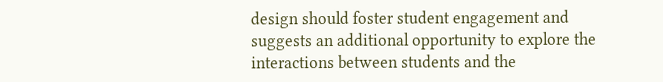design should foster student engagement and suggests an additional opportunity to explore the interactions between students and the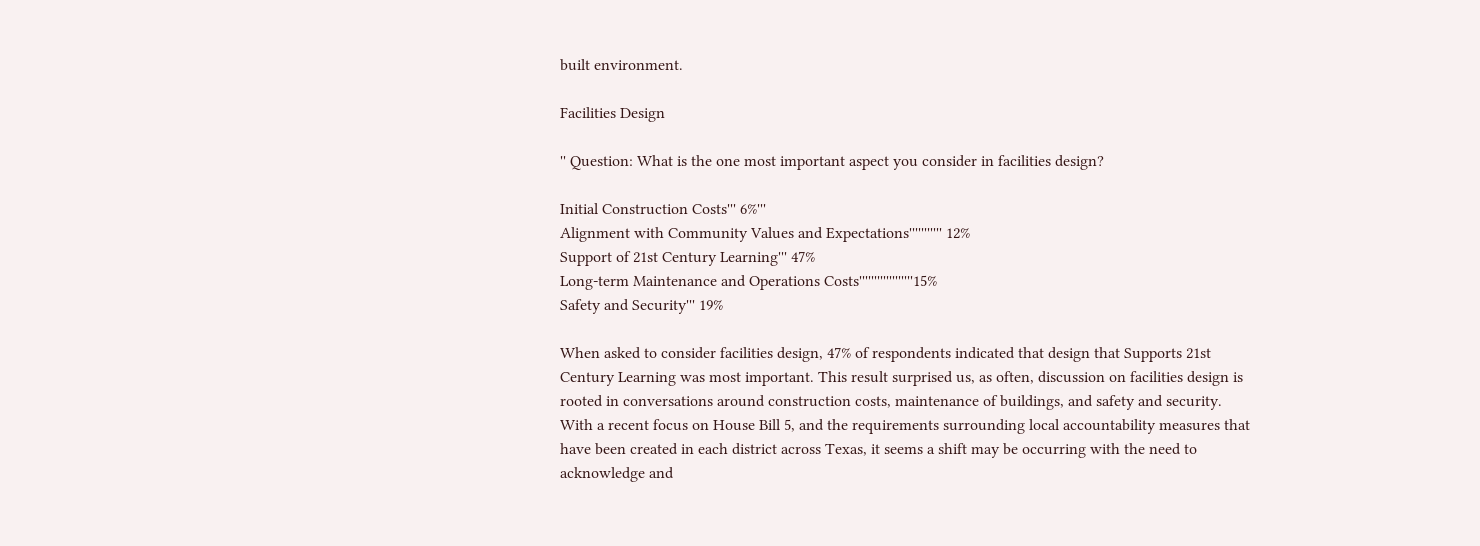built environment.

Facilities Design

'' Question: What is the one most important aspect you consider in facilities design?

Initial Construction Costs''' 6%'''
Alignment with Community Values and Expectations''''''''''' 12%
Support of 21st Century Learning''' 47%
Long-term Maintenance and Operations Costs''''''''''''''''''15%
Safety and Security''' 19%

When asked to consider facilities design, 47% of respondents indicated that design that Supports 21st Century Learning was most important. This result surprised us, as often, discussion on facilities design is rooted in conversations around construction costs, maintenance of buildings, and safety and security. With a recent focus on House Bill 5, and the requirements surrounding local accountability measures that have been created in each district across Texas, it seems a shift may be occurring with the need to acknowledge and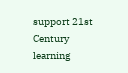support 21st Century learning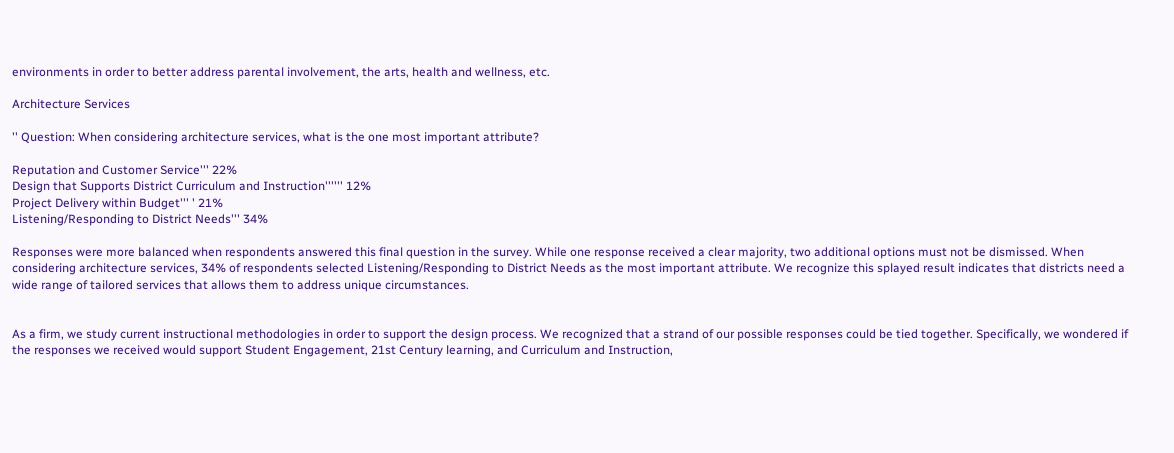environments in order to better address parental involvement, the arts, health and wellness, etc.

Architecture Services

'' Question: When considering architecture services, what is the one most important attribute?

Reputation and Customer Service''' 22%
Design that Supports District Curriculum and Instruction'''''' 12%
Project Delivery within Budget''' ' 21%
Listening/Responding to District Needs''' 34%

Responses were more balanced when respondents answered this final question in the survey. While one response received a clear majority, two additional options must not be dismissed. When considering architecture services, 34% of respondents selected Listening/Responding to District Needs as the most important attribute. We recognize this splayed result indicates that districts need a wide range of tailored services that allows them to address unique circumstances.


As a firm, we study current instructional methodologies in order to support the design process. We recognized that a strand of our possible responses could be tied together. Specifically, we wondered if the responses we received would support Student Engagement, 21st Century learning, and Curriculum and Instruction,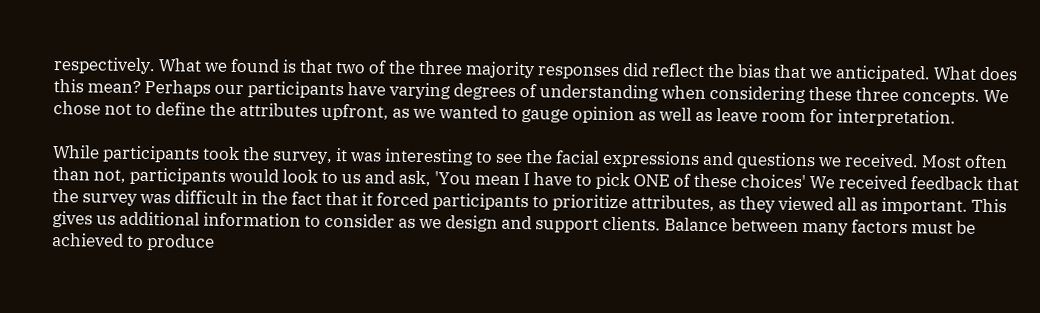respectively. What we found is that two of the three majority responses did reflect the bias that we anticipated. What does this mean? Perhaps our participants have varying degrees of understanding when considering these three concepts. We chose not to define the attributes upfront, as we wanted to gauge opinion as well as leave room for interpretation.

While participants took the survey, it was interesting to see the facial expressions and questions we received. Most often than not, participants would look to us and ask, 'You mean I have to pick ONE of these choices' We received feedback that the survey was difficult in the fact that it forced participants to prioritize attributes, as they viewed all as important. This gives us additional information to consider as we design and support clients. Balance between many factors must be achieved to produce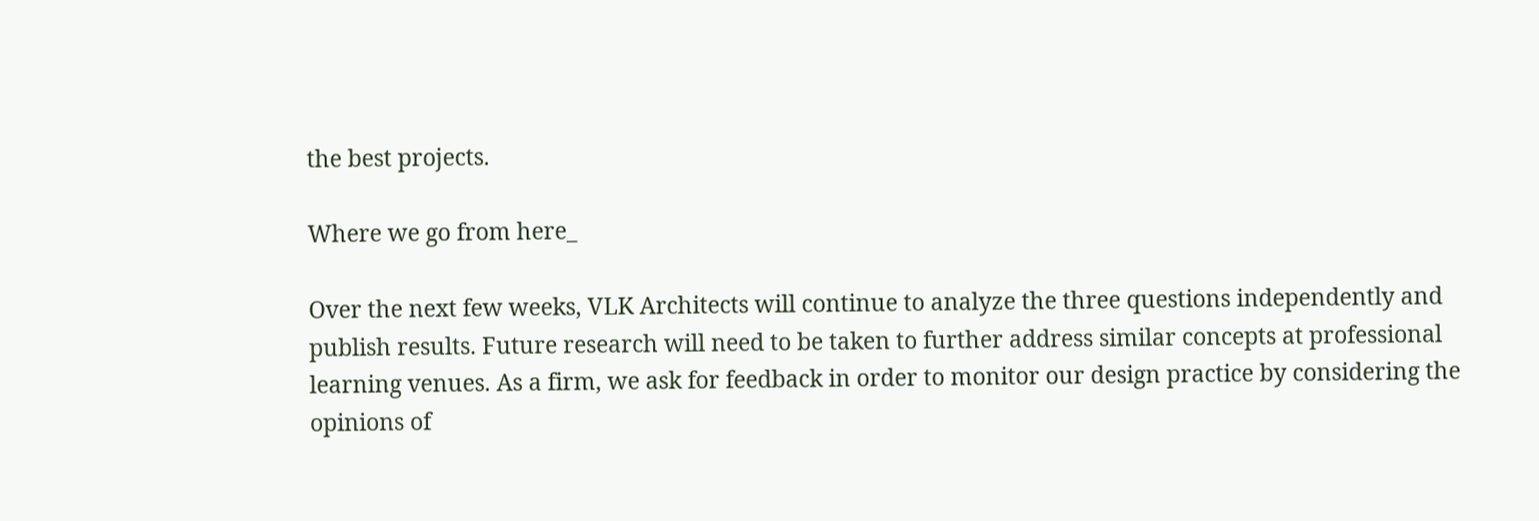the best projects.

Where we go from here_

Over the next few weeks, VLK Architects will continue to analyze the three questions independently and publish results. Future research will need to be taken to further address similar concepts at professional learning venues. As a firm, we ask for feedback in order to monitor our design practice by considering the opinions of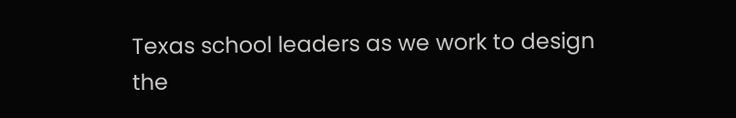Texas school leaders as we work to design the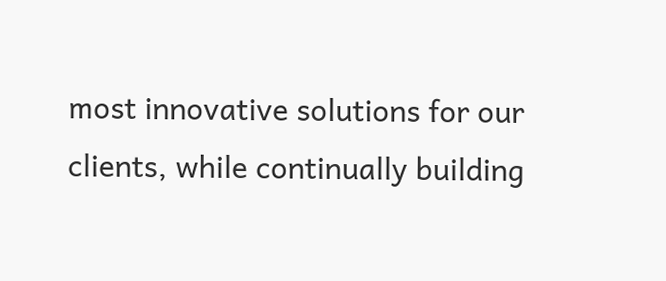most innovative solutions for our clients, while continually building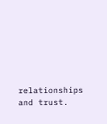relationships and trust.